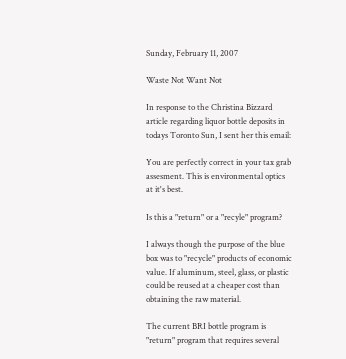Sunday, February 11, 2007

Waste Not Want Not

In response to the Christina Bizzard article regarding liquor bottle deposits in todays Toronto Sun, I sent her this email:

You are perfectly correct in your tax grab assesment. This is environmental optics at it's best.

Is this a "return" or a "recyle" program?

I always though the purpose of the blue box was to "recycle" products of economic value. If aluminum, steel, glass, or plastic could be reused at a cheaper cost than obtaining the raw material.

The current BRI bottle program is "return" program that requires several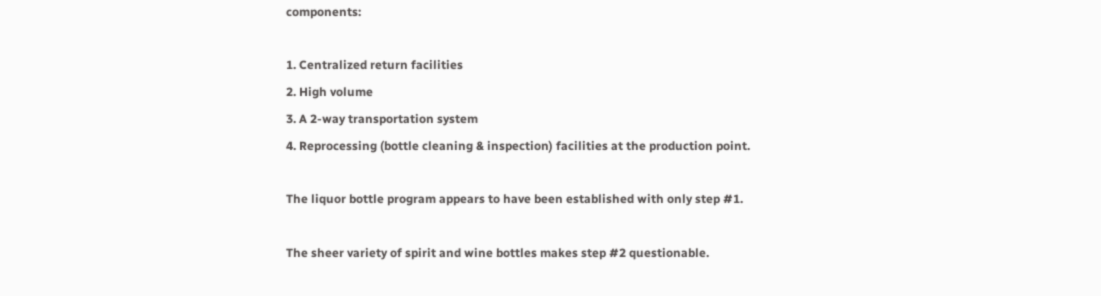components:

1. Centralized return facilities
2. High volume
3. A 2-way transportation system
4. Reprocessing (bottle cleaning & inspection) facilities at the production point.

The liquor bottle program appears to have been established with only step #1.

The sheer variety of spirit and wine bottles makes step #2 questionable.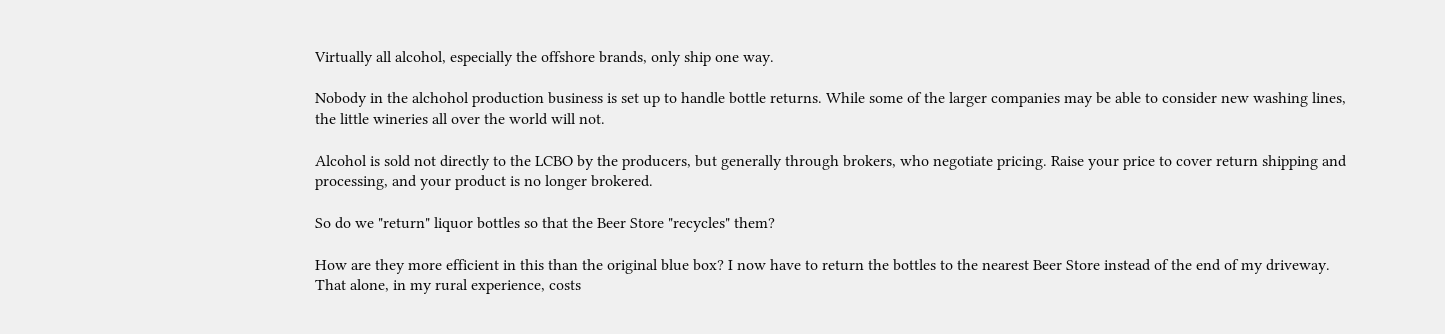Virtually all alcohol, especially the offshore brands, only ship one way.

Nobody in the alchohol production business is set up to handle bottle returns. While some of the larger companies may be able to consider new washing lines, the little wineries all over the world will not.

Alcohol is sold not directly to the LCBO by the producers, but generally through brokers, who negotiate pricing. Raise your price to cover return shipping and processing, and your product is no longer brokered.

So do we "return" liquor bottles so that the Beer Store "recycles" them?

How are they more efficient in this than the original blue box? I now have to return the bottles to the nearest Beer Store instead of the end of my driveway. That alone, in my rural experience, costs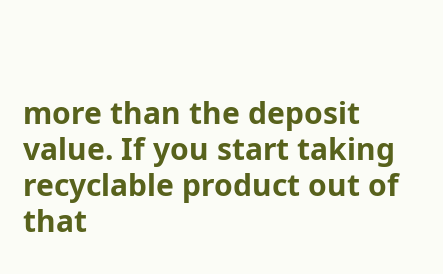more than the deposit value. If you start taking recyclable product out of that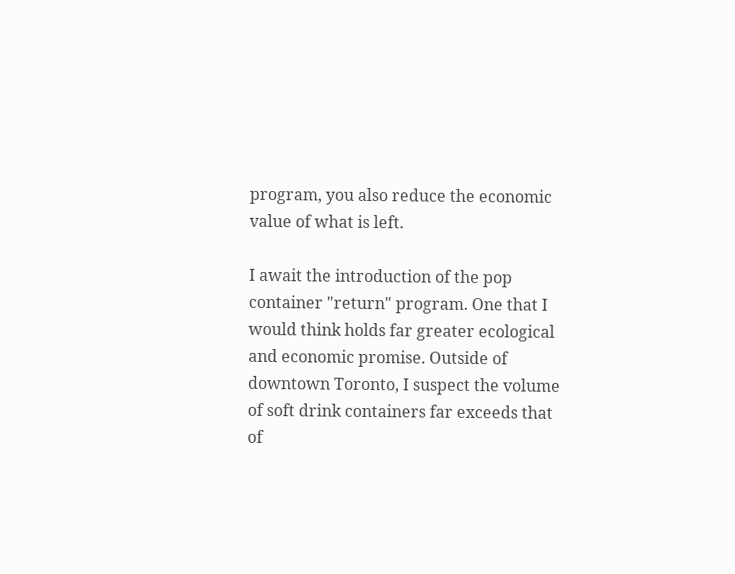program, you also reduce the economic value of what is left.

I await the introduction of the pop container "return" program. One that I would think holds far greater ecological and economic promise. Outside of downtown Toronto, I suspect the volume of soft drink containers far exceeds that of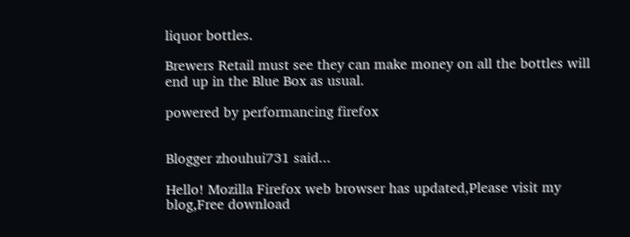liquor bottles.

Brewers Retail must see they can make money on all the bottles will end up in the Blue Box as usual.

powered by performancing firefox


Blogger zhouhui731 said...

Hello! Mozilla Firefox web browser has updated,Please visit my blog,Free download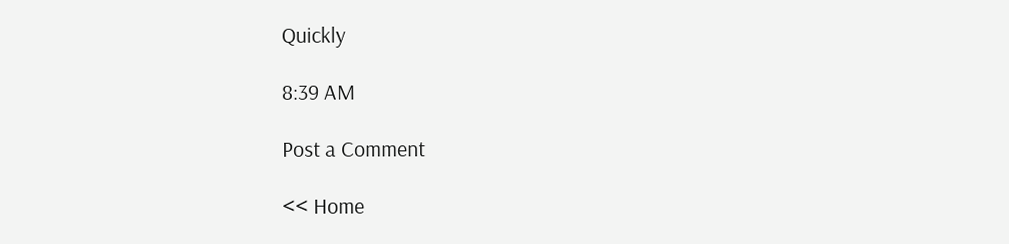Quickly

8:39 AM

Post a Comment

<< Home